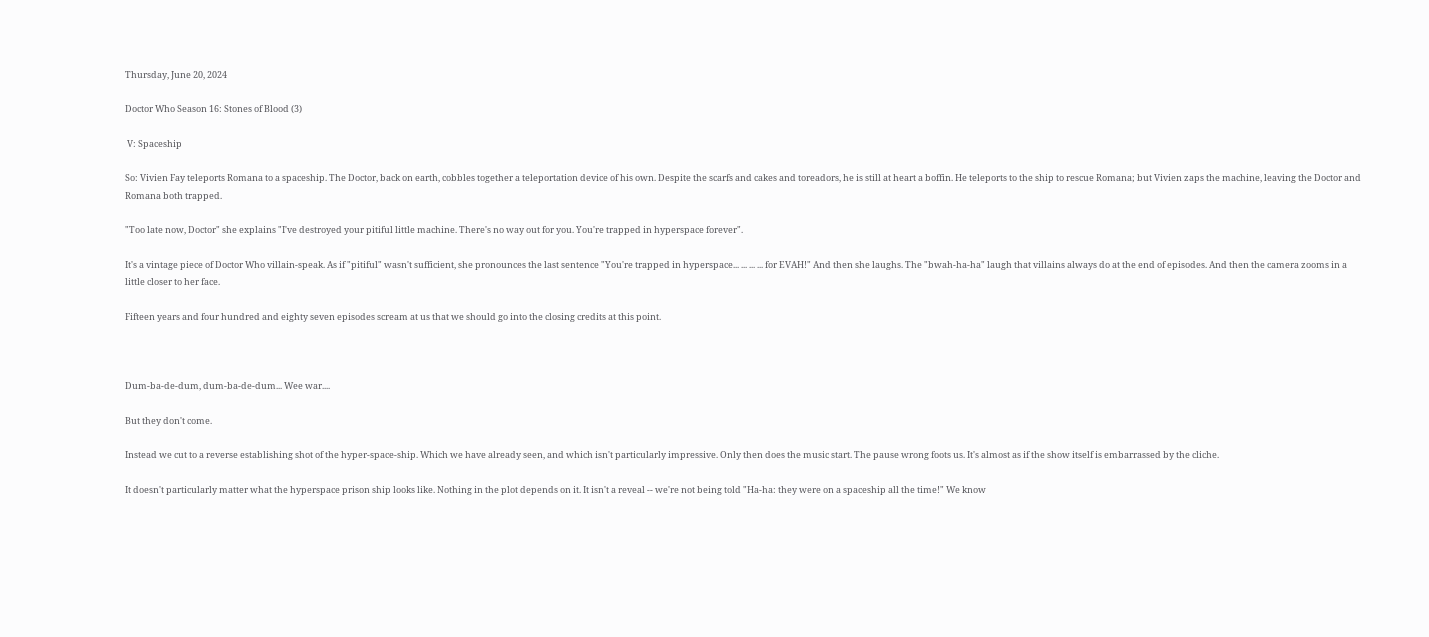Thursday, June 20, 2024

Doctor Who Season 16: Stones of Blood (3)

 V: Spaceship

So: Vivien Fay teleports Romana to a spaceship. The Doctor, back on earth, cobbles together a teleportation device of his own. Despite the scarfs and cakes and toreadors, he is still at heart a boffin. He teleports to the ship to rescue Romana; but Vivien zaps the machine, leaving the Doctor and Romana both trapped.

"Too late now, Doctor" she explains "I've destroyed your pitiful little machine. There's no way out for you. You're trapped in hyperspace forever".

It's a vintage piece of Doctor Who villain-speak. As if "pitiful" wasn't sufficient, she pronounces the last sentence "You're trapped in hyperspace... ... ... ... for EVAH!" And then she laughs. The "bwah-ha-ha" laugh that villains always do at the end of episodes. And then the camera zooms in a little closer to her face.

Fifteen years and four hundred and eighty seven episodes scream at us that we should go into the closing credits at this point.



Dum-ba-de-dum, dum-ba-de-dum... Wee war....

But they don't come.

Instead we cut to a reverse establishing shot of the hyper-space-ship. Which we have already seen, and which isn't particularly impressive. Only then does the music start. The pause wrong foots us. It's almost as if the show itself is embarrassed by the cliche.

It doesn't particularly matter what the hyperspace prison ship looks like. Nothing in the plot depends on it. It isn't a reveal -- we're not being told "Ha-ha: they were on a spaceship all the time!" We know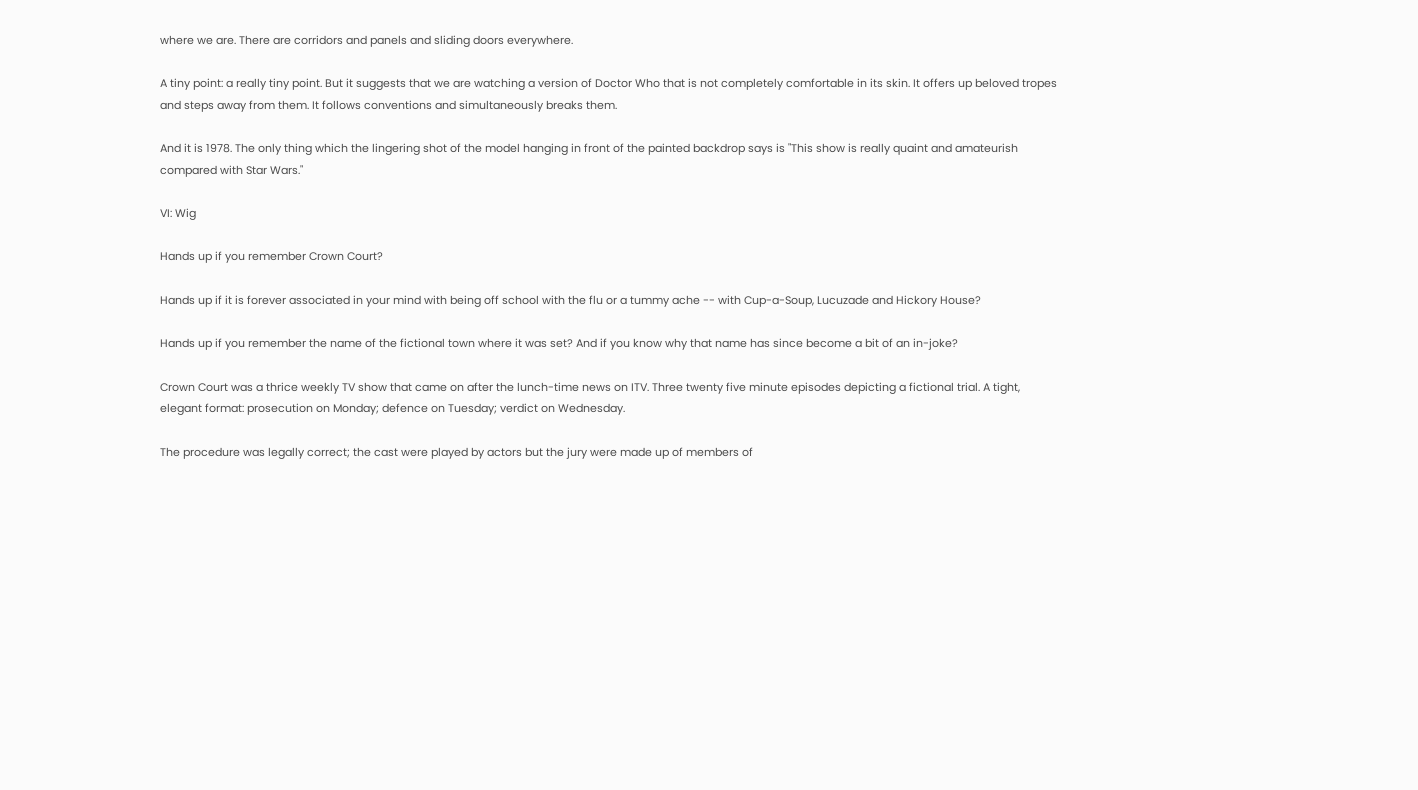where we are. There are corridors and panels and sliding doors everywhere.

A tiny point: a really tiny point. But it suggests that we are watching a version of Doctor Who that is not completely comfortable in its skin. It offers up beloved tropes and steps away from them. It follows conventions and simultaneously breaks them.

And it is 1978. The only thing which the lingering shot of the model hanging in front of the painted backdrop says is "This show is really quaint and amateurish compared with Star Wars."

VI: Wig

Hands up if you remember Crown Court?

Hands up if it is forever associated in your mind with being off school with the flu or a tummy ache -- with Cup-a-Soup, Lucuzade and Hickory House?

Hands up if you remember the name of the fictional town where it was set? And if you know why that name has since become a bit of an in-joke?

Crown Court was a thrice weekly TV show that came on after the lunch-time news on ITV. Three twenty five minute episodes depicting a fictional trial. A tight, elegant format: prosecution on Monday; defence on Tuesday; verdict on Wednesday.

The procedure was legally correct; the cast were played by actors but the jury were made up of members of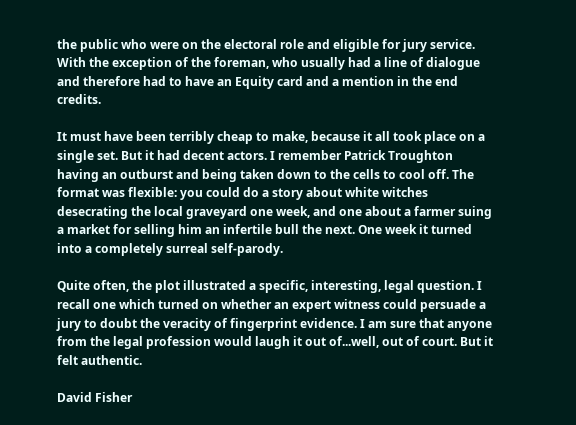the public who were on the electoral role and eligible for jury service. With the exception of the foreman, who usually had a line of dialogue and therefore had to have an Equity card and a mention in the end credits.

It must have been terribly cheap to make, because it all took place on a single set. But it had decent actors. I remember Patrick Troughton having an outburst and being taken down to the cells to cool off. The format was flexible: you could do a story about white witches desecrating the local graveyard one week, and one about a farmer suing a market for selling him an infertile bull the next. One week it turned into a completely surreal self-parody.

Quite often, the plot illustrated a specific, interesting, legal question. I recall one which turned on whether an expert witness could persuade a jury to doubt the veracity of fingerprint evidence. I am sure that anyone from the legal profession would laugh it out of...well, out of court. But it felt authentic.

David Fisher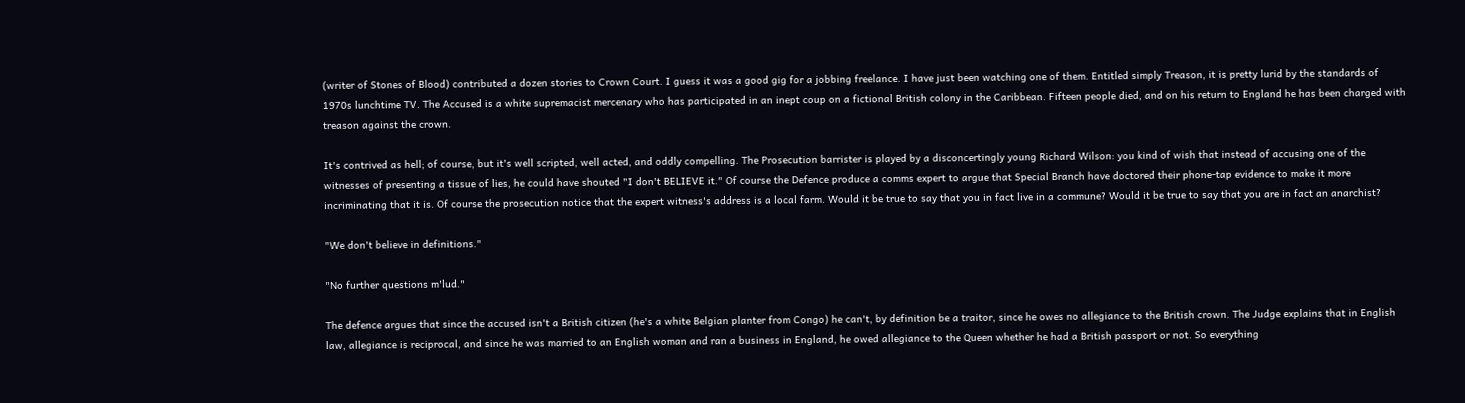(writer of Stones of Blood) contributed a dozen stories to Crown Court. I guess it was a good gig for a jobbing freelance. I have just been watching one of them. Entitled simply Treason, it is pretty lurid by the standards of 1970s lunchtime TV. The Accused is a white supremacist mercenary who has participated in an inept coup on a fictional British colony in the Caribbean. Fifteen people died, and on his return to England he has been charged with treason against the crown.

It's contrived as hell; of course, but it's well scripted, well acted, and oddly compelling. The Prosecution barrister is played by a disconcertingly young Richard Wilson: you kind of wish that instead of accusing one of the witnesses of presenting a tissue of lies, he could have shouted "I don't BELIEVE it." Of course the Defence produce a comms expert to argue that Special Branch have doctored their phone-tap evidence to make it more incriminating that it is. Of course the prosecution notice that the expert witness's address is a local farm. Would it be true to say that you in fact live in a commune? Would it be true to say that you are in fact an anarchist?

"We don't believe in definitions."

"No further questions m'lud."

The defence argues that since the accused isn't a British citizen (he's a white Belgian planter from Congo) he can't, by definition be a traitor, since he owes no allegiance to the British crown. The Judge explains that in English law, allegiance is reciprocal, and since he was married to an English woman and ran a business in England, he owed allegiance to the Queen whether he had a British passport or not. So everything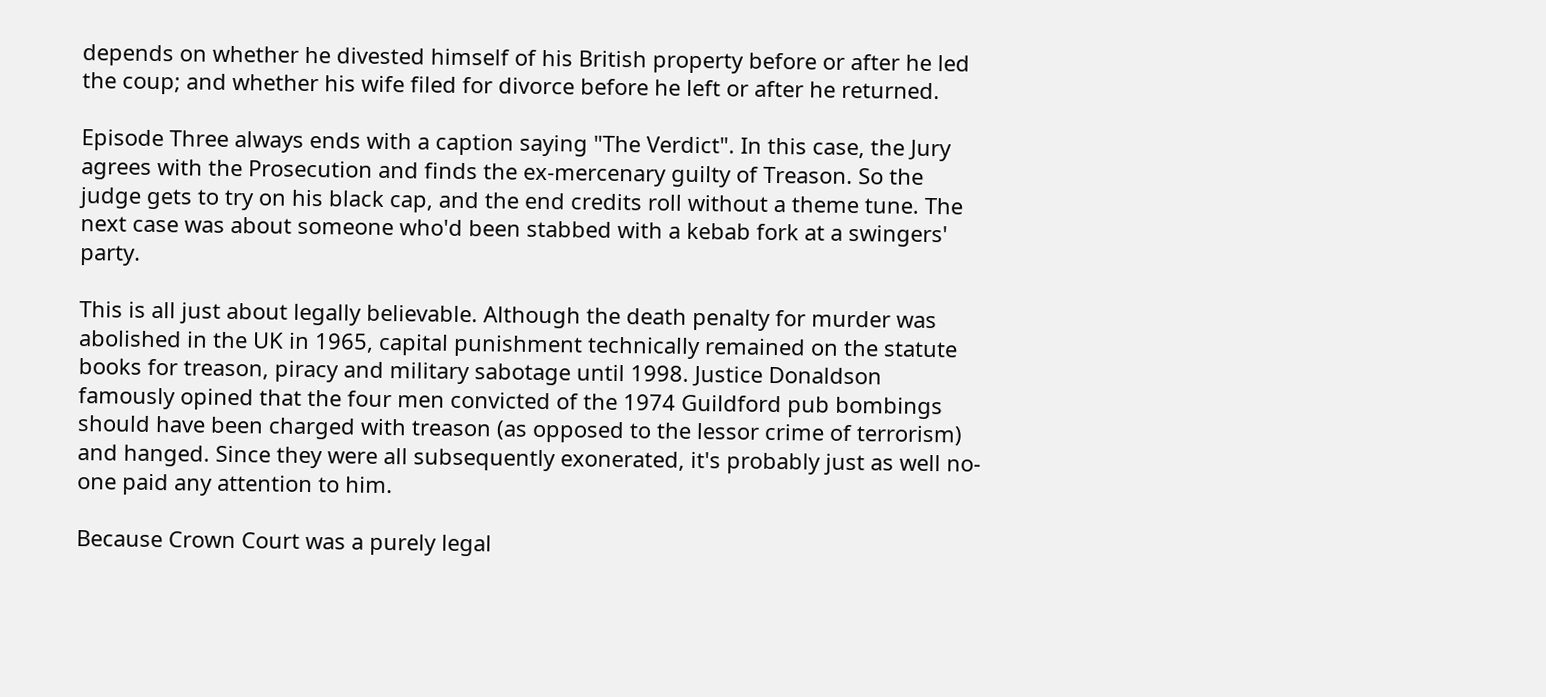depends on whether he divested himself of his British property before or after he led the coup; and whether his wife filed for divorce before he left or after he returned.

Episode Three always ends with a caption saying "The Verdict". In this case, the Jury agrees with the Prosecution and finds the ex-mercenary guilty of Treason. So the judge gets to try on his black cap, and the end credits roll without a theme tune. The next case was about someone who'd been stabbed with a kebab fork at a swingers' party.

This is all just about legally believable. Although the death penalty for murder was abolished in the UK in 1965, capital punishment technically remained on the statute books for treason, piracy and military sabotage until 1998. Justice Donaldson famously opined that the four men convicted of the 1974 Guildford pub bombings should have been charged with treason (as opposed to the lessor crime of terrorism) and hanged. Since they were all subsequently exonerated, it's probably just as well no-one paid any attention to him.

Because Crown Court was a purely legal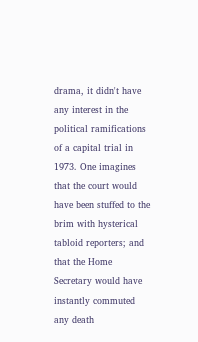drama, it didn't have any interest in the political ramifications of a capital trial in 1973. One imagines that the court would have been stuffed to the brim with hysterical tabloid reporters; and that the Home Secretary would have instantly commuted any death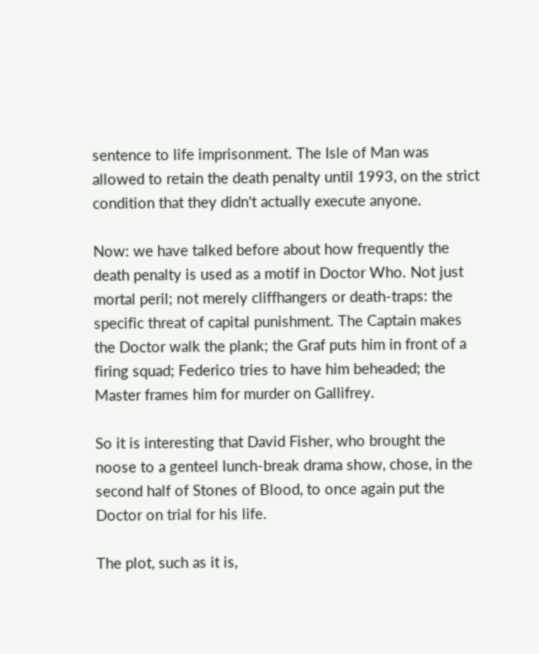sentence to life imprisonment. The Isle of Man was allowed to retain the death penalty until 1993, on the strict condition that they didn't actually execute anyone.

Now: we have talked before about how frequently the death penalty is used as a motif in Doctor Who. Not just mortal peril; not merely cliffhangers or death-traps: the specific threat of capital punishment. The Captain makes the Doctor walk the plank; the Graf puts him in front of a firing squad; Federico tries to have him beheaded; the Master frames him for murder on Gallifrey.

So it is interesting that David Fisher, who brought the noose to a genteel lunch-break drama show, chose, in the second half of Stones of Blood, to once again put the Doctor on trial for his life.

The plot, such as it is,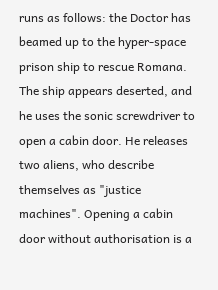runs as follows: the Doctor has beamed up to the hyper-space prison ship to rescue Romana. The ship appears deserted, and he uses the sonic screwdriver to open a cabin door. He releases two aliens, who describe themselves as "justice machines". Opening a cabin door without authorisation is a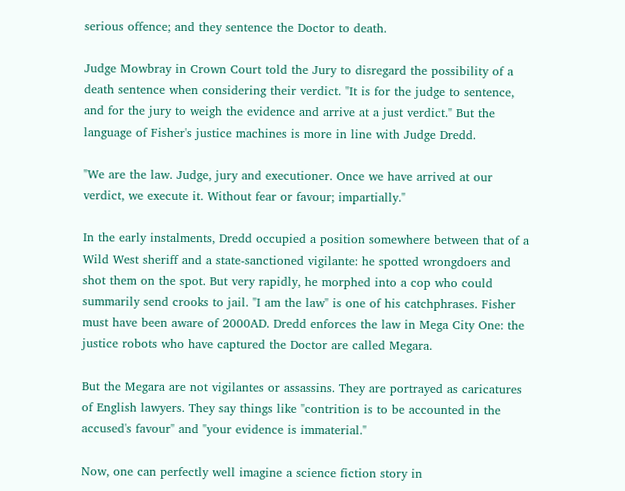serious offence; and they sentence the Doctor to death.

Judge Mowbray in Crown Court told the Jury to disregard the possibility of a death sentence when considering their verdict. "It is for the judge to sentence, and for the jury to weigh the evidence and arrive at a just verdict." But the language of Fisher's justice machines is more in line with Judge Dredd.

"We are the law. Judge, jury and executioner. Once we have arrived at our verdict, we execute it. Without fear or favour; impartially."

In the early instalments, Dredd occupied a position somewhere between that of a Wild West sheriff and a state-sanctioned vigilante: he spotted wrongdoers and shot them on the spot. But very rapidly, he morphed into a cop who could summarily send crooks to jail. "I am the law" is one of his catchphrases. Fisher must have been aware of 2000AD. Dredd enforces the law in Mega City One: the justice robots who have captured the Doctor are called Megara.

But the Megara are not vigilantes or assassins. They are portrayed as caricatures of English lawyers. They say things like "contrition is to be accounted in the accused's favour" and "your evidence is immaterial."

Now, one can perfectly well imagine a science fiction story in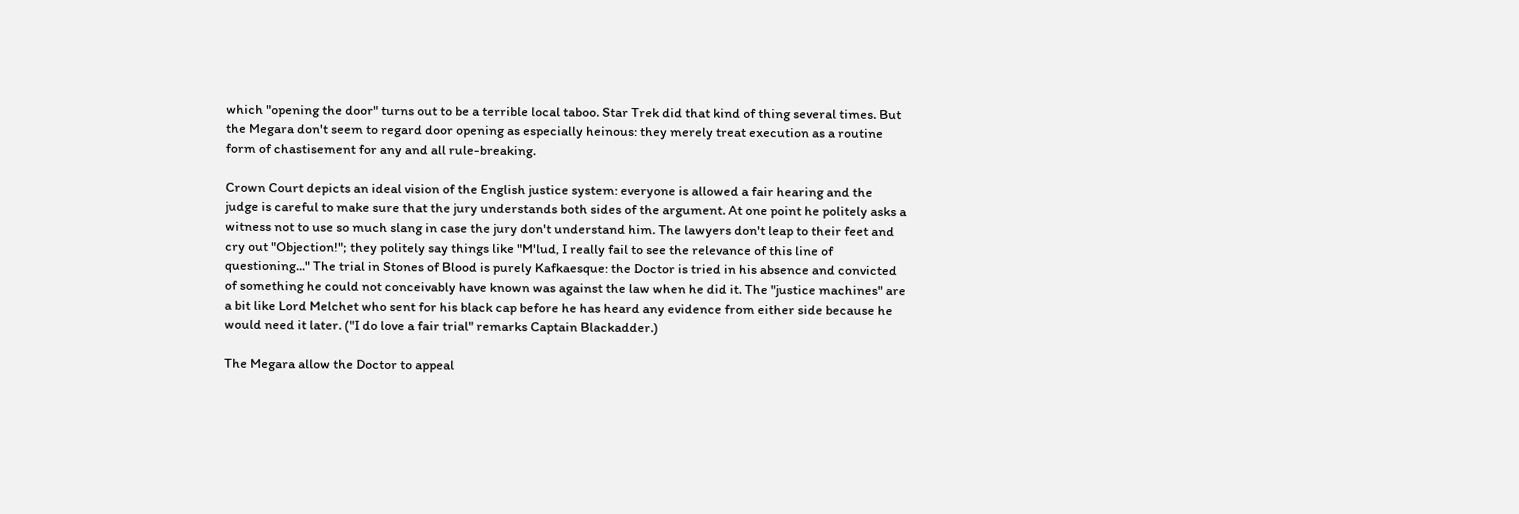which "opening the door" turns out to be a terrible local taboo. Star Trek did that kind of thing several times. But the Megara don't seem to regard door opening as especially heinous: they merely treat execution as a routine form of chastisement for any and all rule-breaking.

Crown Court depicts an ideal vision of the English justice system: everyone is allowed a fair hearing and the judge is careful to make sure that the jury understands both sides of the argument. At one point he politely asks a witness not to use so much slang in case the jury don't understand him. The lawyers don't leap to their feet and cry out "Objection!"; they politely say things like "M'lud, I really fail to see the relevance of this line of questioning..." The trial in Stones of Blood is purely Kafkaesque: the Doctor is tried in his absence and convicted of something he could not conceivably have known was against the law when he did it. The "justice machines" are a bit like Lord Melchet who sent for his black cap before he has heard any evidence from either side because he would need it later. ("I do love a fair trial" remarks Captain Blackadder.)

The Megara allow the Doctor to appeal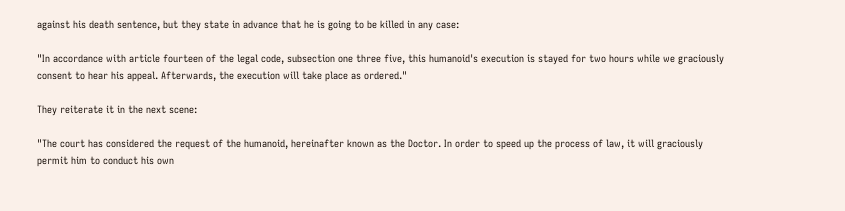against his death sentence, but they state in advance that he is going to be killed in any case:

"In accordance with article fourteen of the legal code, subsection one three five, this humanoid's execution is stayed for two hours while we graciously consent to hear his appeal. Afterwards, the execution will take place as ordered."

They reiterate it in the next scene:

"The court has considered the request of the humanoid, hereinafter known as the Doctor. In order to speed up the process of law, it will graciously permit him to conduct his own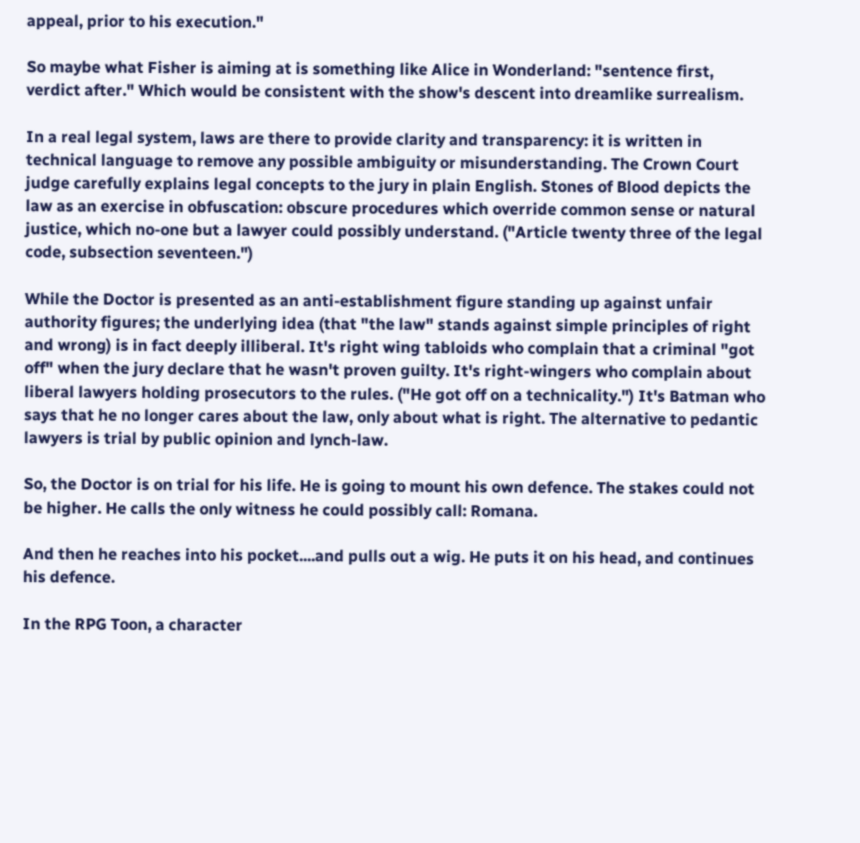appeal, prior to his execution."

So maybe what Fisher is aiming at is something like Alice in Wonderland: "sentence first, verdict after." Which would be consistent with the show's descent into dreamlike surrealism.

In a real legal system, laws are there to provide clarity and transparency: it is written in technical language to remove any possible ambiguity or misunderstanding. The Crown Court judge carefully explains legal concepts to the jury in plain English. Stones of Blood depicts the law as an exercise in obfuscation: obscure procedures which override common sense or natural justice, which no-one but a lawyer could possibly understand. ("Article twenty three of the legal code, subsection seventeen.")

While the Doctor is presented as an anti-establishment figure standing up against unfair authority figures; the underlying idea (that "the law" stands against simple principles of right and wrong) is in fact deeply illiberal. It's right wing tabloids who complain that a criminal "got off" when the jury declare that he wasn't proven guilty. It's right-wingers who complain about liberal lawyers holding prosecutors to the rules. ("He got off on a technicality.") It's Batman who says that he no longer cares about the law, only about what is right. The alternative to pedantic lawyers is trial by public opinion and lynch-law.

So, the Doctor is on trial for his life. He is going to mount his own defence. The stakes could not be higher. He calls the only witness he could possibly call: Romana.

And then he reaches into his pocket....and pulls out a wig. He puts it on his head, and continues his defence.

In the RPG Toon, a character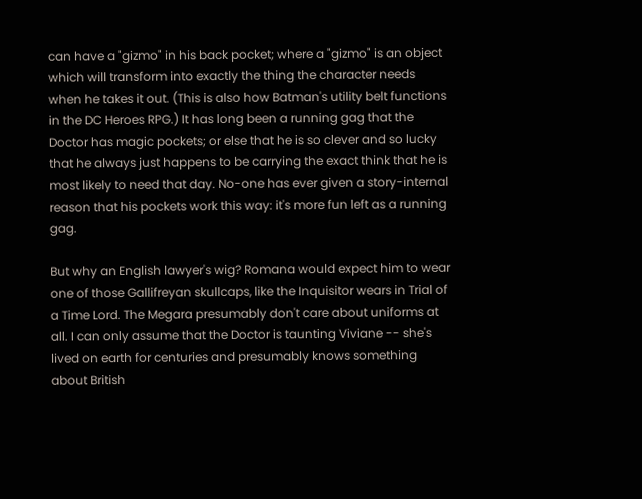can have a "gizmo" in his back pocket; where a "gizmo" is an object which will transform into exactly the thing the character needs when he takes it out. (This is also how Batman's utility belt functions in the DC Heroes RPG.) It has long been a running gag that the Doctor has magic pockets; or else that he is so clever and so lucky that he always just happens to be carrying the exact think that he is most likely to need that day. No-one has ever given a story-internal reason that his pockets work this way: it's more fun left as a running gag.

But why an English lawyer's wig? Romana would expect him to wear one of those Gallifreyan skullcaps, like the Inquisitor wears in Trial of a Time Lord. The Megara presumably don't care about uniforms at all. I can only assume that the Doctor is taunting Viviane -- she's lived on earth for centuries and presumably knows something about British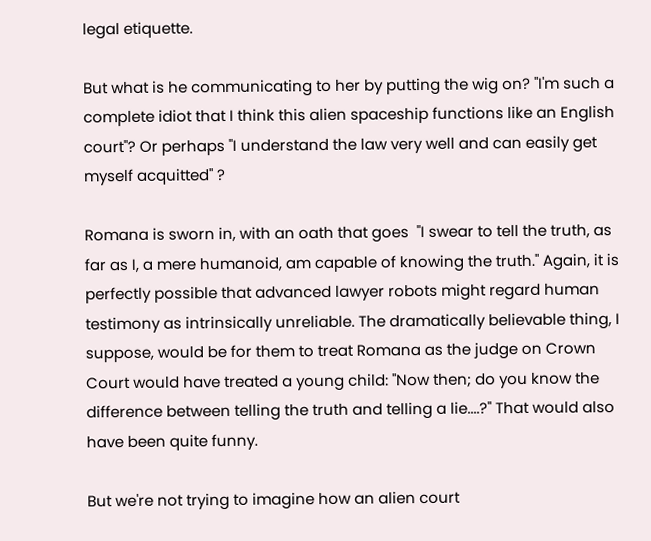legal etiquette.

But what is he communicating to her by putting the wig on? "I'm such a complete idiot that I think this alien spaceship functions like an English court"? Or perhaps "I understand the law very well and can easily get myself acquitted" ?

Romana is sworn in, with an oath that goes  "I swear to tell the truth, as far as I, a mere humanoid, am capable of knowing the truth." Again, it is perfectly possible that advanced lawyer robots might regard human testimony as intrinsically unreliable. The dramatically believable thing, I suppose, would be for them to treat Romana as the judge on Crown Court would have treated a young child: "Now then; do you know the difference between telling the truth and telling a lie....?" That would also have been quite funny.

But we're not trying to imagine how an alien court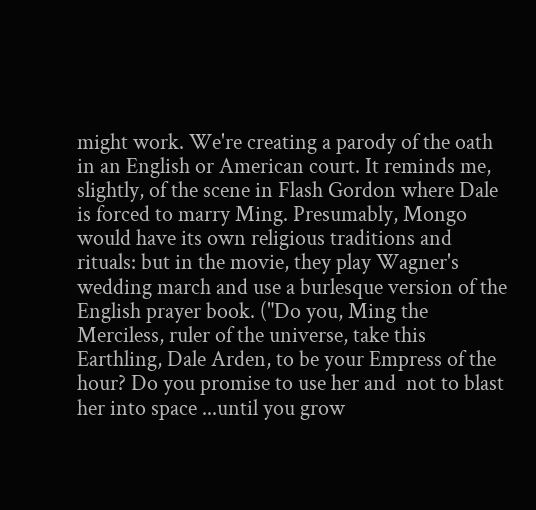might work. We're creating a parody of the oath in an English or American court. It reminds me, slightly, of the scene in Flash Gordon where Dale is forced to marry Ming. Presumably, Mongo would have its own religious traditions and rituals: but in the movie, they play Wagner's wedding march and use a burlesque version of the English prayer book. ("Do you, Ming the Merciless, ruler of the universe, take this Earthling, Dale Arden, to be your Empress of the hour? Do you promise to use her and  not to blast her into space ...until you grow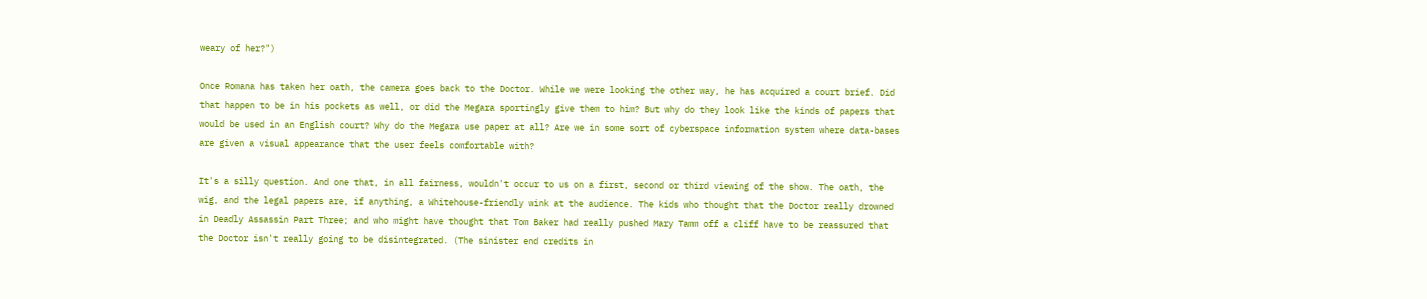weary of her?")

Once Romana has taken her oath, the camera goes back to the Doctor. While we were looking the other way, he has acquired a court brief. Did that happen to be in his pockets as well, or did the Megara sportingly give them to him? But why do they look like the kinds of papers that would be used in an English court? Why do the Megara use paper at all? Are we in some sort of cyberspace information system where data-bases are given a visual appearance that the user feels comfortable with?

It's a silly question. And one that, in all fairness, wouldn't occur to us on a first, second or third viewing of the show. The oath, the wig, and the legal papers are, if anything, a Whitehouse-friendly wink at the audience. The kids who thought that the Doctor really drowned in Deadly Assassin Part Three; and who might have thought that Tom Baker had really pushed Mary Tamm off a cliff have to be reassured that the Doctor isn't really going to be disintegrated. (The sinister end credits in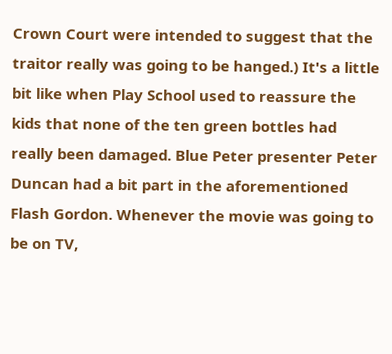Crown Court were intended to suggest that the traitor really was going to be hanged.) It's a little bit like when Play School used to reassure the kids that none of the ten green bottles had really been damaged. Blue Peter presenter Peter Duncan had a bit part in the aforementioned Flash Gordon. Whenever the movie was going to be on TV,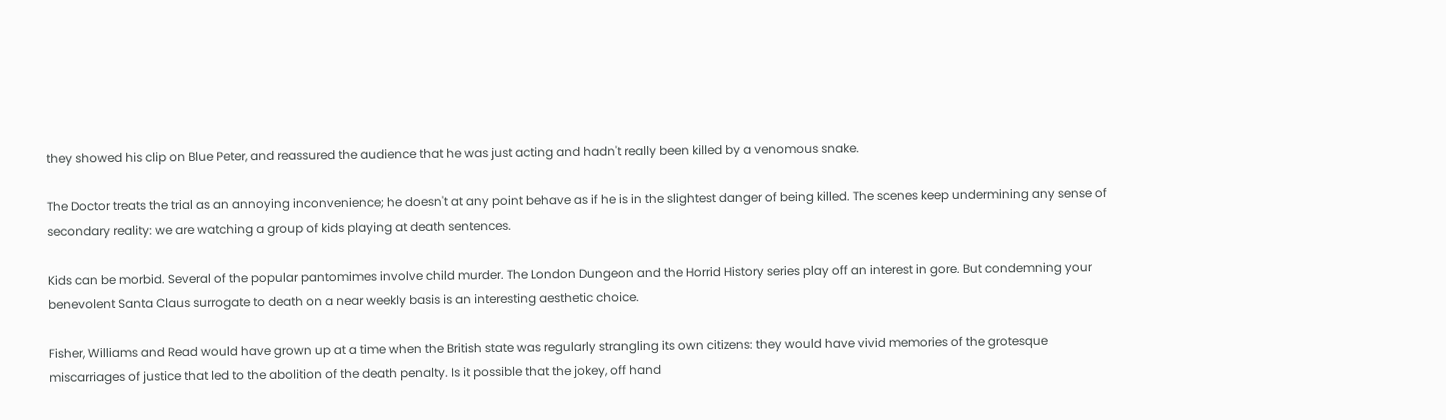they showed his clip on Blue Peter, and reassured the audience that he was just acting and hadn't really been killed by a venomous snake.

The Doctor treats the trial as an annoying inconvenience; he doesn't at any point behave as if he is in the slightest danger of being killed. The scenes keep undermining any sense of secondary reality: we are watching a group of kids playing at death sentences.

Kids can be morbid. Several of the popular pantomimes involve child murder. The London Dungeon and the Horrid History series play off an interest in gore. But condemning your benevolent Santa Claus surrogate to death on a near weekly basis is an interesting aesthetic choice.

Fisher, Williams and Read would have grown up at a time when the British state was regularly strangling its own citizens: they would have vivid memories of the grotesque miscarriages of justice that led to the abolition of the death penalty. Is it possible that the jokey, off hand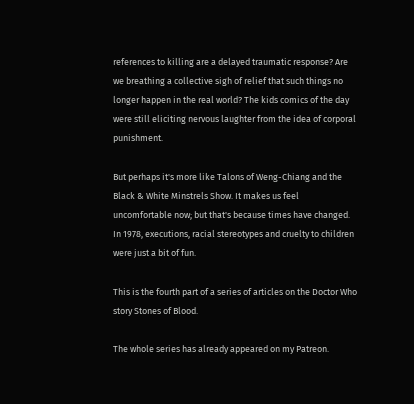references to killing are a delayed traumatic response? Are we breathing a collective sigh of relief that such things no longer happen in the real world? The kids comics of the day were still eliciting nervous laughter from the idea of corporal punishment.

But perhaps it's more like Talons of Weng-Chiang and the Black & White Minstrels Show. It makes us feel uncomfortable now; but that's because times have changed. In 1978, executions, racial stereotypes and cruelty to children were just a bit of fun.

This is the fourth part of a series of articles on the Doctor Who story Stones of Blood.

The whole series has already appeared on my Patreon.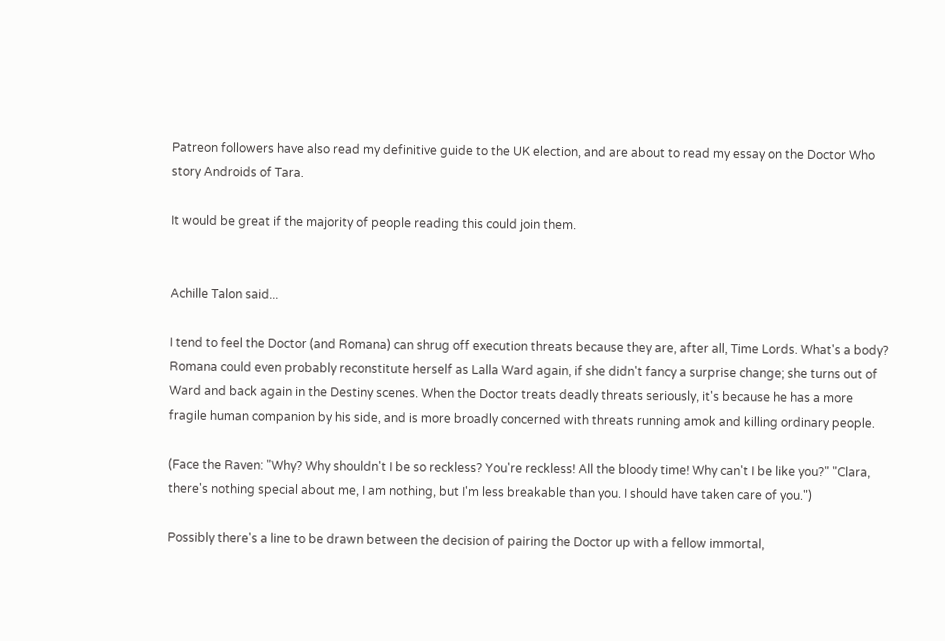Patreon followers have also read my definitive guide to the UK election, and are about to read my essay on the Doctor Who story Androids of Tara.

It would be great if the majority of people reading this could join them.


Achille Talon said...

I tend to feel the Doctor (and Romana) can shrug off execution threats because they are, after all, Time Lords. What's a body? Romana could even probably reconstitute herself as Lalla Ward again, if she didn't fancy a surprise change; she turns out of Ward and back again in the Destiny scenes. When the Doctor treats deadly threats seriously, it's because he has a more fragile human companion by his side, and is more broadly concerned with threats running amok and killing ordinary people.

(Face the Raven: "Why? Why shouldn't I be so reckless? You're reckless! All the bloody time! Why can't I be like you?" "Clara, there's nothing special about me, I am nothing, but I'm less breakable than you. I should have taken care of you.")

Possibly there's a line to be drawn between the decision of pairing the Doctor up with a fellow immortal,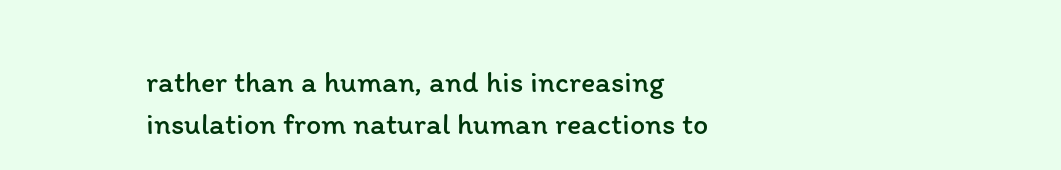rather than a human, and his increasing insulation from natural human reactions to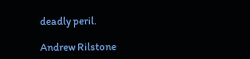deadly peril.

Andrew Rilstone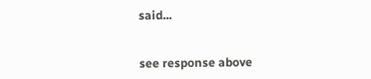said...


see response above